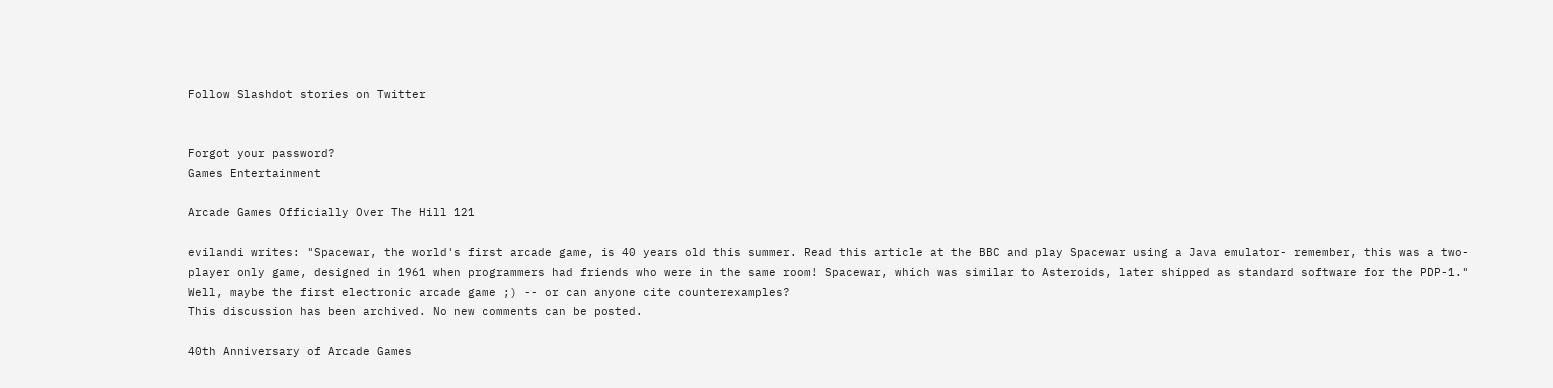Follow Slashdot stories on Twitter


Forgot your password?
Games Entertainment

Arcade Games Officially Over The Hill 121

evilandi writes: "Spacewar, the world's first arcade game, is 40 years old this summer. Read this article at the BBC and play Spacewar using a Java emulator- remember, this was a two-player only game, designed in 1961 when programmers had friends who were in the same room! Spacewar, which was similar to Asteroids, later shipped as standard software for the PDP-1." Well, maybe the first electronic arcade game ;) -- or can anyone cite counterexamples?
This discussion has been archived. No new comments can be posted.

40th Anniversary of Arcade Games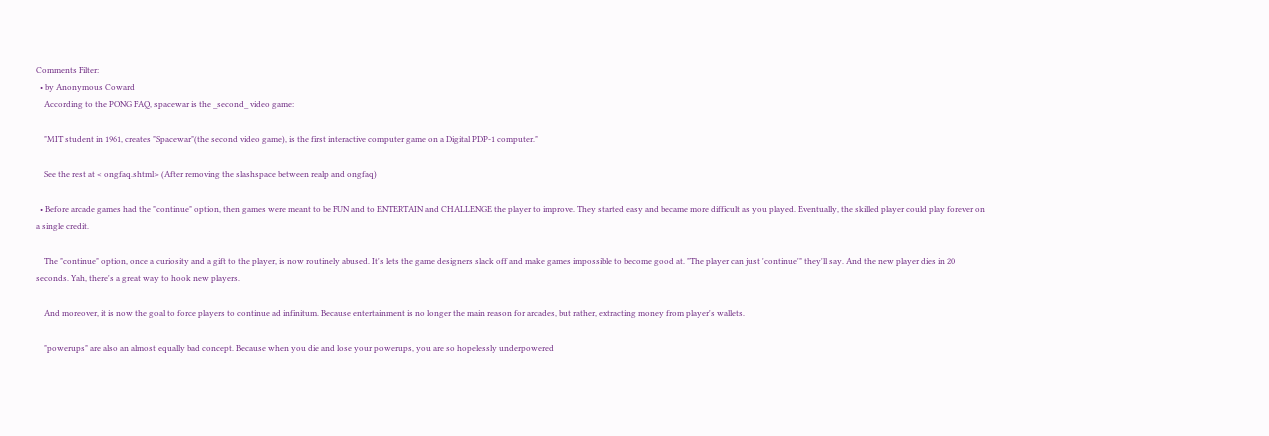Comments Filter:
  • by Anonymous Coward
    According to the PONG FAQ, spacewar is the _second_ video game:

    "MIT student in 1961, creates "Spacewar"(the second video game), is the first interactive computer game on a Digital PDP-1 computer."

    See the rest at < ongfaq.shtml> (After removing the slashspace between realp and ongfaq)

  • Before arcade games had the "continue" option, then games were meant to be FUN and to ENTERTAIN and CHALLENGE the player to improve. They started easy and became more difficult as you played. Eventually, the skilled player could play forever on a single credit.

    The "continue" option, once a curiosity and a gift to the player, is now routinely abused. It's lets the game designers slack off and make games impossible to become good at. "The player can just 'continue'" they'll say. And the new player dies in 20 seconds. Yah, there's a great way to hook new players.

    And moreover, it is now the goal to force players to continue ad infinitum. Because entertainment is no longer the main reason for arcades, but rather, extracting money from player's wallets.

    "powerups" are also an almost equally bad concept. Because when you die and lose your powerups, you are so hopelessly underpowered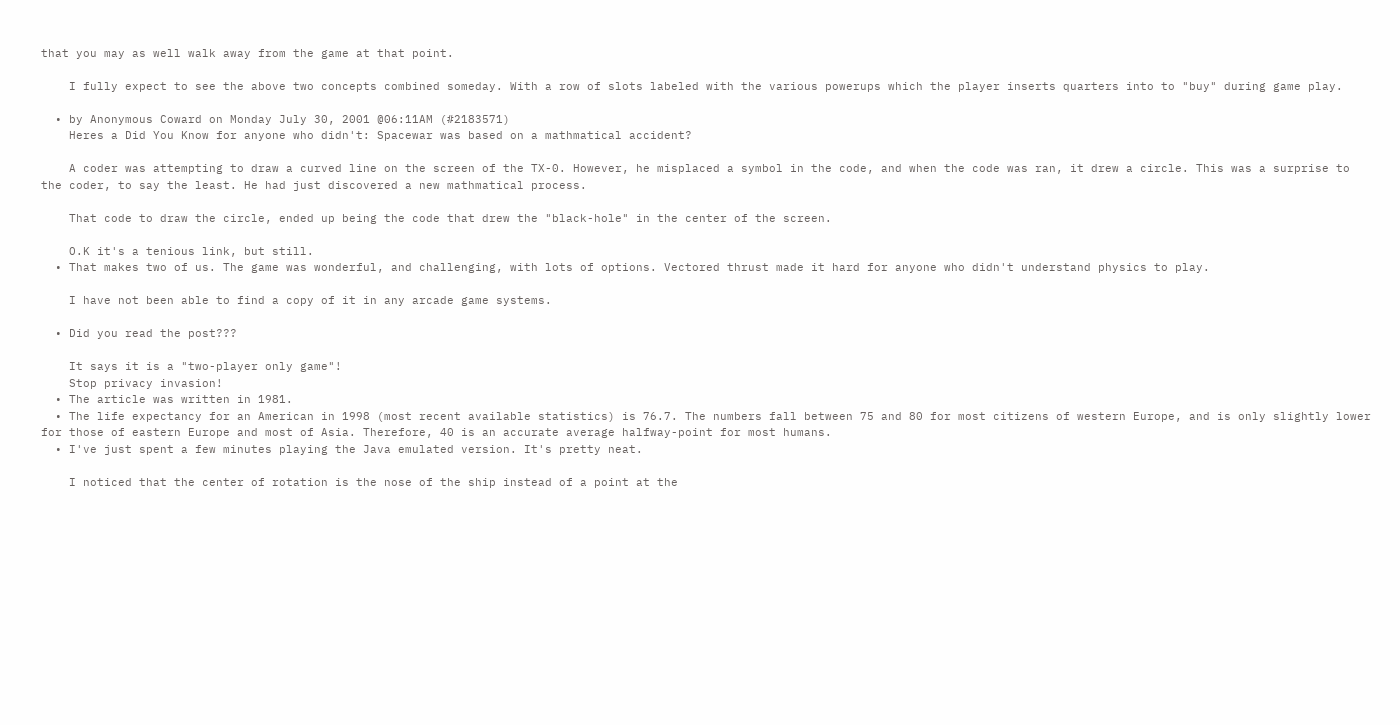that you may as well walk away from the game at that point.

    I fully expect to see the above two concepts combined someday. With a row of slots labeled with the various powerups which the player inserts quarters into to "buy" during game play.

  • by Anonymous Coward on Monday July 30, 2001 @06:11AM (#2183571)
    Heres a Did You Know for anyone who didn't: Spacewar was based on a mathmatical accident?

    A coder was attempting to draw a curved line on the screen of the TX-0. However, he misplaced a symbol in the code, and when the code was ran, it drew a circle. This was a surprise to the coder, to say the least. He had just discovered a new mathmatical process.

    That code to draw the circle, ended up being the code that drew the "black-hole" in the center of the screen.

    O.K it's a tenious link, but still.
  • That makes two of us. The game was wonderful, and challenging, with lots of options. Vectored thrust made it hard for anyone who didn't understand physics to play.

    I have not been able to find a copy of it in any arcade game systems.

  • Did you read the post???

    It says it is a "two-player only game"!
    Stop privacy invasion!
  • The article was written in 1981.
  • The life expectancy for an American in 1998 (most recent available statistics) is 76.7. The numbers fall between 75 and 80 for most citizens of western Europe, and is only slightly lower for those of eastern Europe and most of Asia. Therefore, 40 is an accurate average halfway-point for most humans.
  • I've just spent a few minutes playing the Java emulated version. It's pretty neat.

    I noticed that the center of rotation is the nose of the ship instead of a point at the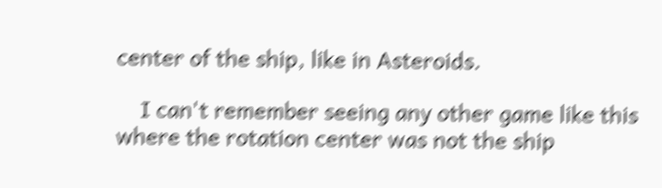center of the ship, like in Asteroids.

    I can't remember seeing any other game like this where the rotation center was not the ship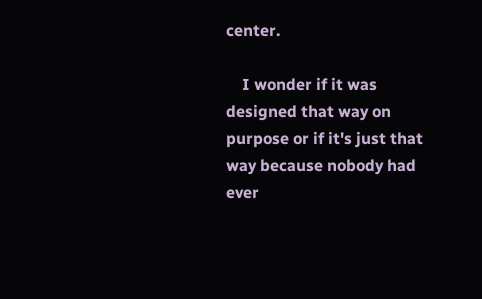center.

    I wonder if it was designed that way on purpose or if it's just that way because nobody had ever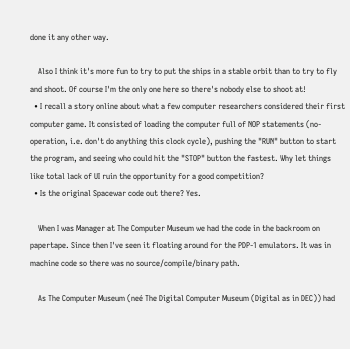done it any other way.

    Also I think it's more fun to try to put the ships in a stable orbit than to try to fly and shoot. Of course I'm the only one here so there's nobody else to shoot at!
  • I recall a story online about what a few computer researchers considered their first computer game. It consisted of loading the computer full of NOP statements (no-operation, i.e. don't do anything this clock cycle), pushing the "RUN" button to start the program, and seeing who could hit the "STOP" button the fastest. Why let things like total lack of UI ruin the opportunity for a good competition?
  • Is the original Spacewar code out there? Yes.

    When I was Manager at The Computer Museum we had the code in the backroom on papertape. Since then I've seen it floating around for the PDP-1 emulators. It was in machine code so there was no source/compile/binary path.

    As The Computer Museum (neé The Digital Computer Museum (Digital as in DEC)) had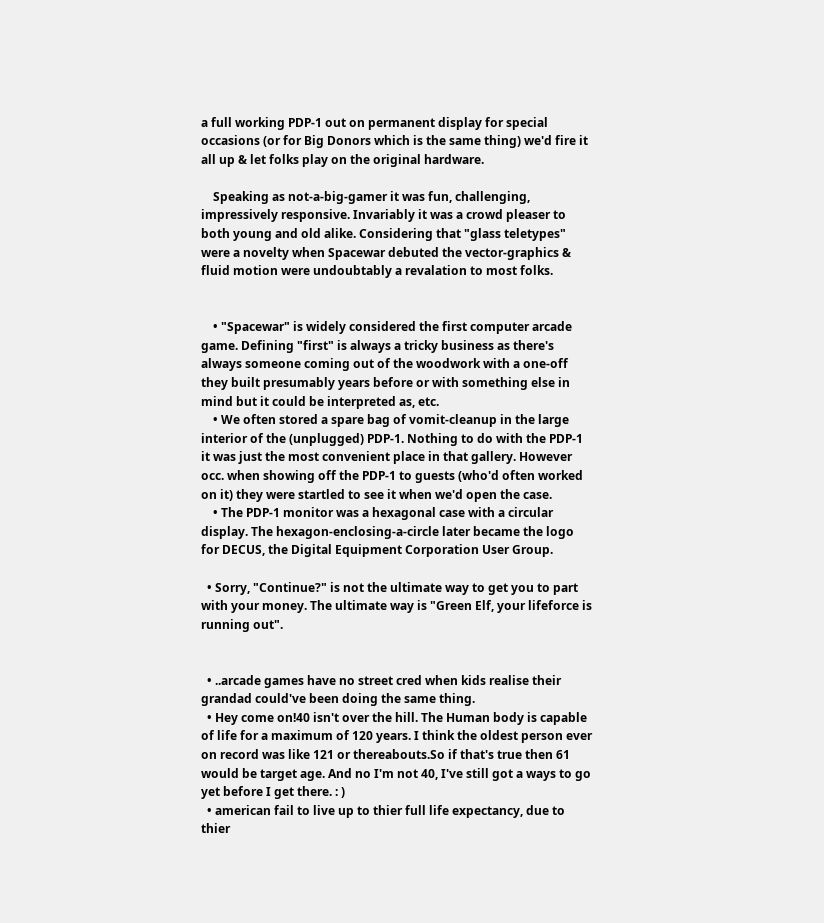a full working PDP-1 out on permanent display for special occasions (or for Big Donors which is the same thing) we'd fire it all up & let folks play on the original hardware.

    Speaking as not-a-big-gamer it was fun, challenging, impressively responsive. Invariably it was a crowd pleaser to both young and old alike. Considering that "glass teletypes" were a novelty when Spacewar debuted the vector-graphics & fluid motion were undoubtably a revalation to most folks.


    • "Spacewar" is widely considered the first computer arcade game. Defining "first" is always a tricky business as there's always someone coming out of the woodwork with a one-off they built presumably years before or with something else in mind but it could be interpreted as, etc.
    • We often stored a spare bag of vomit-cleanup in the large interior of the (unplugged) PDP-1. Nothing to do with the PDP-1 it was just the most convenient place in that gallery. However occ. when showing off the PDP-1 to guests (who'd often worked on it) they were startled to see it when we'd open the case.
    • The PDP-1 monitor was a hexagonal case with a circular display. The hexagon-enclosing-a-circle later became the logo for DECUS, the Digital Equipment Corporation User Group.

  • Sorry, "Continue?" is not the ultimate way to get you to part with your money. The ultimate way is "Green Elf, your lifeforce is running out".


  • ..arcade games have no street cred when kids realise their grandad could've been doing the same thing.
  • Hey come on!40 isn't over the hill. The Human body is capable of life for a maximum of 120 years. I think the oldest person ever on record was like 121 or thereabouts.So if that's true then 61 would be target age. And no I'm not 40, I've still got a ways to go yet before I get there. : )
  • american fail to live up to thier full life expectancy, due to thier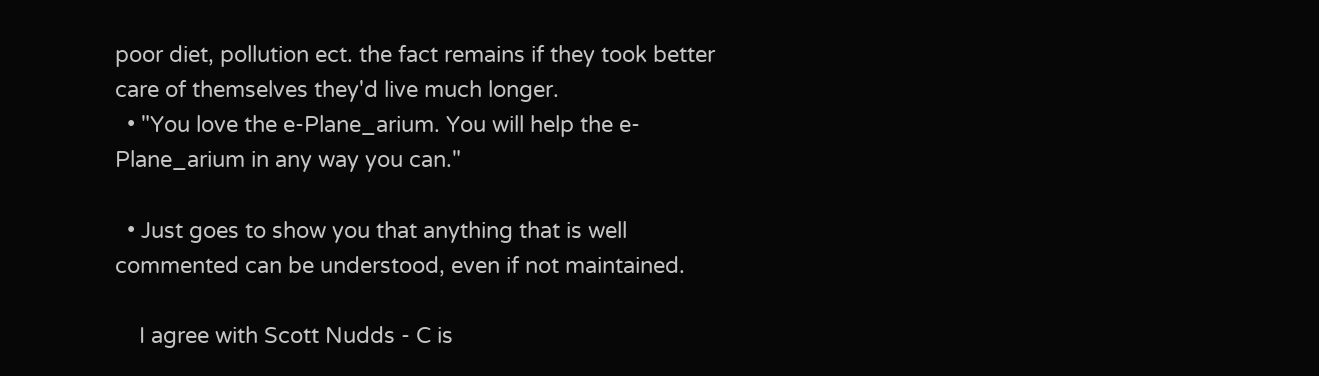poor diet, pollution ect. the fact remains if they took better care of themselves they'd live much longer.
  • "You love the e-Plane_arium. You will help the e-Plane_arium in any way you can."

  • Just goes to show you that anything that is well commented can be understood, even if not maintained.

    I agree with Scott Nudds - C is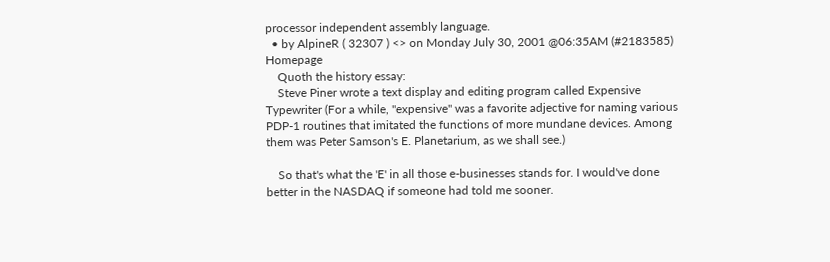processor independent assembly language.
  • by AlpineR ( 32307 ) <> on Monday July 30, 2001 @06:35AM (#2183585) Homepage
    Quoth the history essay:
    Steve Piner wrote a text display and editing program called Expensive Typewriter (For a while, "expensive" was a favorite adjective for naming various PDP-1 routines that imitated the functions of more mundane devices. Among them was Peter Samson's E. Planetarium, as we shall see.)

    So that's what the 'E' in all those e-businesses stands for. I would've done better in the NASDAQ if someone had told me sooner.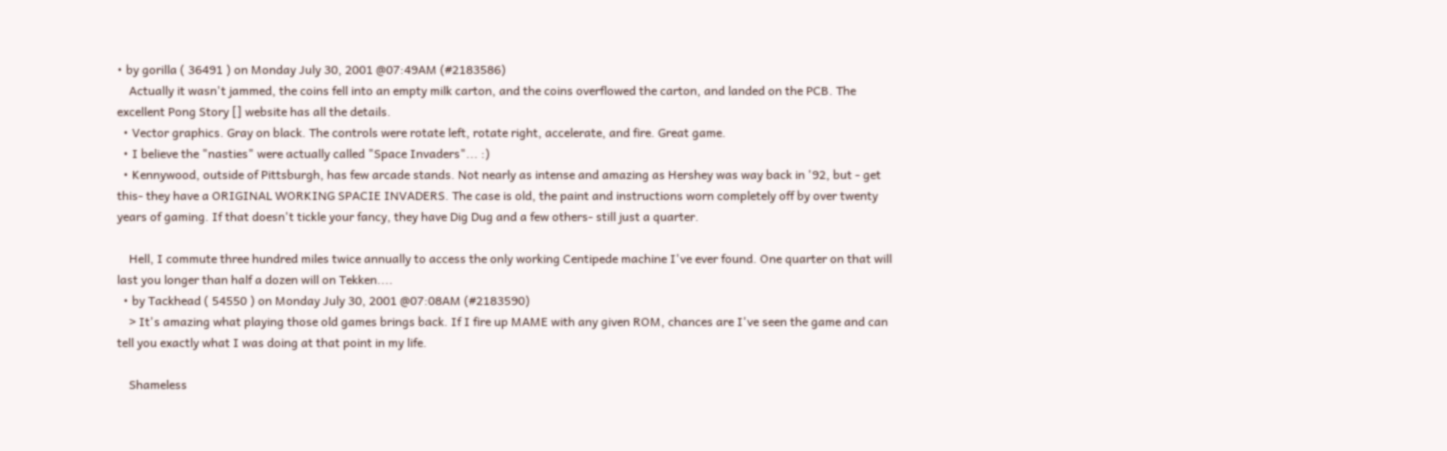• by gorilla ( 36491 ) on Monday July 30, 2001 @07:49AM (#2183586)
    Actually it wasn't jammed, the coins fell into an empty milk carton, and the coins overflowed the carton, and landed on the PCB. The excellent Pong Story [] website has all the details.
  • Vector graphics. Gray on black. The controls were rotate left, rotate right, accelerate, and fire. Great game.
  • I believe the "nasties" were actually called "Space Invaders"... :)
  • Kennywood, outside of Pittsburgh, has few arcade stands. Not nearly as intense and amazing as Hershey was way back in '92, but - get this- they have a ORIGINAL WORKING SPACIE INVADERS. The case is old, the paint and instructions worn completely off by over twenty years of gaming. If that doesn't tickle your fancy, they have Dig Dug and a few others- still just a quarter.

    Hell, I commute three hundred miles twice annually to access the only working Centipede machine I've ever found. One quarter on that will last you longer than half a dozen will on Tekken....
  • by Tackhead ( 54550 ) on Monday July 30, 2001 @07:08AM (#2183590)
    > It's amazing what playing those old games brings back. If I fire up MAME with any given ROM, chances are I've seen the game and can tell you exactly what I was doing at that point in my life.

    Shameless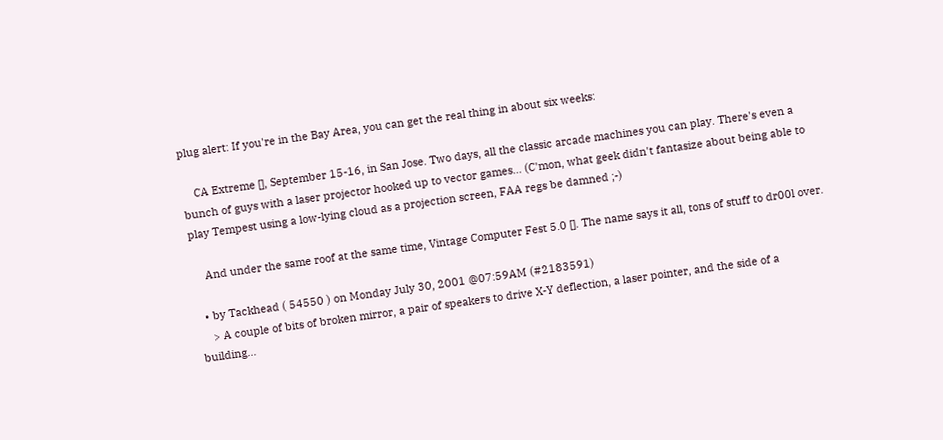plug alert: If you're in the Bay Area, you can get the real thing in about six weeks:

    CA Extreme [], September 15-16, in San Jose. Two days, all the classic arcade machines you can play. There's even a bunch of guys with a laser projector hooked up to vector games... (C'mon, what geek didn't fantasize about being able to play Tempest using a low-lying cloud as a projection screen, FAA regs be damned ;-)

    And under the same roof at the same time, Vintage Computer Fest 5.0 []. The name says it all, tons of stuff to dr00l over.

  • by Tackhead ( 54550 ) on Monday July 30, 2001 @07:59AM (#2183591)
    > A couple of bits of broken mirror, a pair of speakers to drive X-Y deflection, a laser pointer, and the side of a building...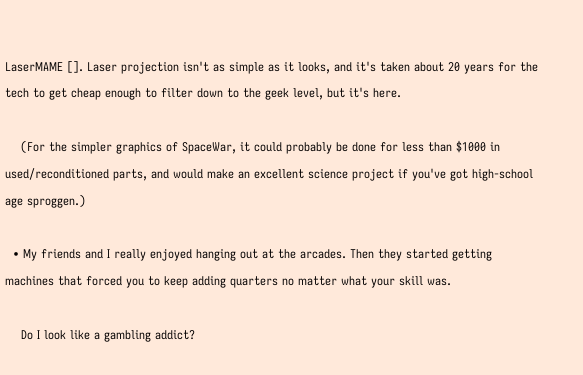LaserMAME []. Laser projection isn't as simple as it looks, and it's taken about 20 years for the tech to get cheap enough to filter down to the geek level, but it's here.

    (For the simpler graphics of SpaceWar, it could probably be done for less than $1000 in used/reconditioned parts, and would make an excellent science project if you've got high-school age sproggen.)

  • My friends and I really enjoyed hanging out at the arcades. Then they started getting machines that forced you to keep adding quarters no matter what your skill was.

    Do I look like a gambling addict?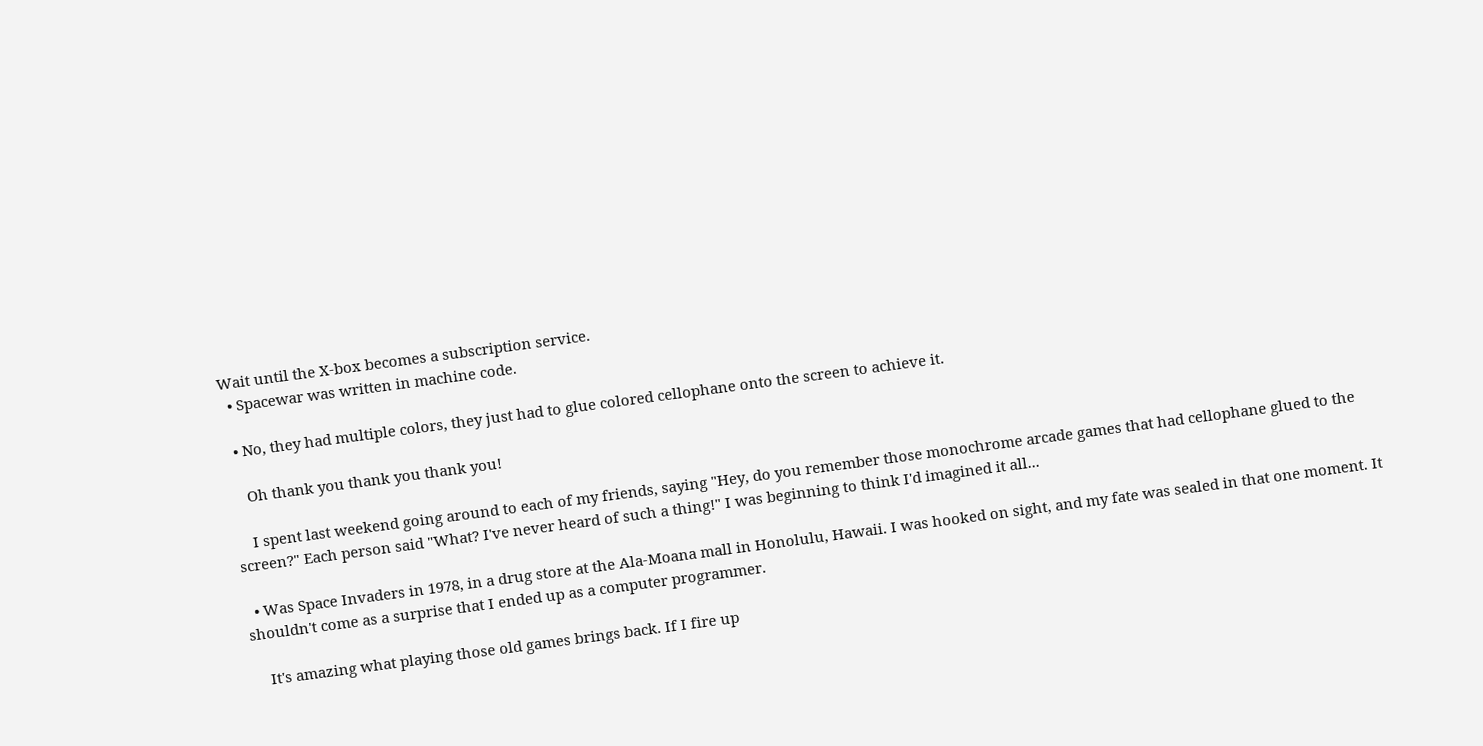Wait until the X-box becomes a subscription service.
  • Spacewar was written in machine code.

  • No, they had multiple colors, they just had to glue colored cellophane onto the screen to achieve it.

    Oh thank you thank you thank you!

    I spent last weekend going around to each of my friends, saying "Hey, do you remember those monochrome arcade games that had cellophane glued to the screen?" Each person said "What? I've never heard of such a thing!" I was beginning to think I'd imagined it all...

  • Was Space Invaders in 1978, in a drug store at the Ala-Moana mall in Honolulu, Hawaii. I was hooked on sight, and my fate was sealed in that one moment. It shouldn't come as a surprise that I ended up as a computer programmer.

    It's amazing what playing those old games brings back. If I fire up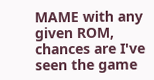MAME with any given ROM, chances are I've seen the game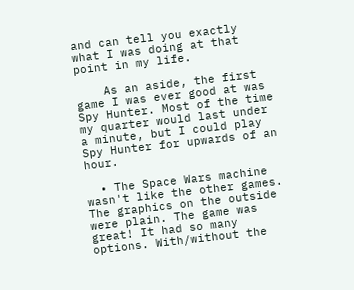and can tell you exactly what I was doing at that point in my life.

    As an aside, the first game I was ever good at was Spy Hunter. Most of the time my quarter would last under a minute, but I could play Spy Hunter for upwards of an hour.

  • The Space Wars machine wasn't like the other games. The graphics on the outside were plain. The game was great! It had so many options. With/without the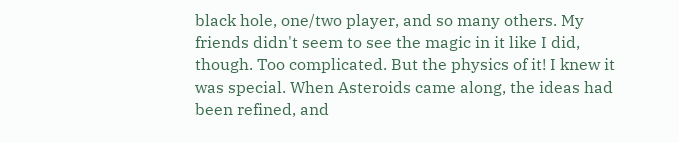black hole, one/two player, and so many others. My friends didn't seem to see the magic in it like I did, though. Too complicated. But the physics of it! I knew it was special. When Asteroids came along, the ideas had been refined, and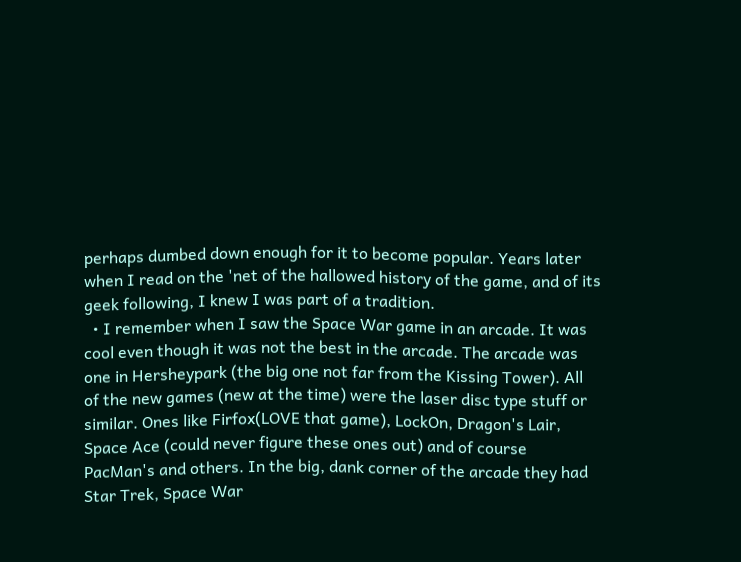perhaps dumbed down enough for it to become popular. Years later when I read on the 'net of the hallowed history of the game, and of its geek following, I knew I was part of a tradition.
  • I remember when I saw the Space War game in an arcade. It was cool even though it was not the best in the arcade. The arcade was one in Hersheypark (the big one not far from the Kissing Tower). All of the new games (new at the time) were the laser disc type stuff or similar. Ones like Firfox(LOVE that game), LockOn, Dragon's Lair, Space Ace (could never figure these ones out) and of course PacMan's and others. In the big, dank corner of the arcade they had Star Trek, Space War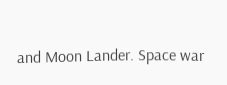and Moon Lander. Space war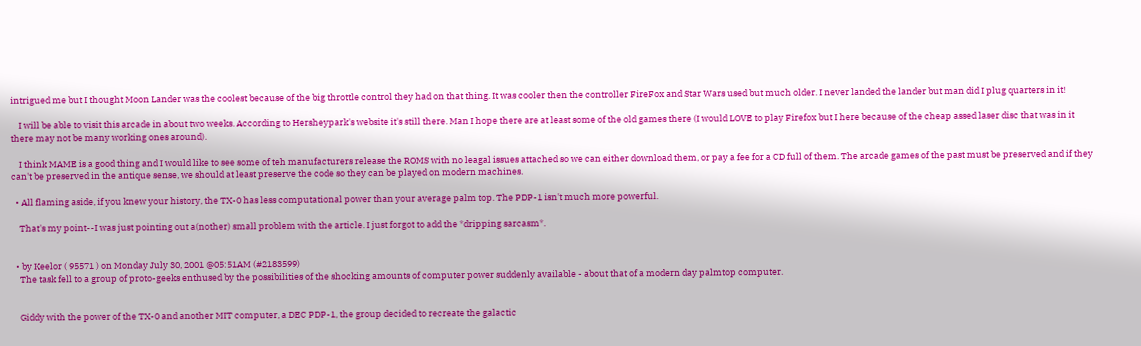intrigued me but I thought Moon Lander was the coolest because of the big throttle control they had on that thing. It was cooler then the controller FireFox and Star Wars used but much older. I never landed the lander but man did I plug quarters in it!

    I will be able to visit this arcade in about two weeks. According to Hersheypark's website it's still there. Man I hope there are at least some of the old games there (I would LOVE to play Firefox but I here because of the cheap assed laser disc that was in it there may not be many working ones around).

    I think MAME is a good thing and I would like to see some of teh manufacturers release the ROMS with no leagal issues attached so we can either download them, or pay a fee for a CD full of them. The arcade games of the past must be preserved and if they can't be preserved in the antique sense, we should at least preserve the code so they can be played on modern machines.

  • All flaming aside, if you knew your history, the TX-0 has less computational power than your average palm top. The PDP-1 isn't much more powerful.

    That's my point--I was just pointing out a(nother) small problem with the article. I just forgot to add the *dripping sarcasm*.


  • by Keelor ( 95571 ) on Monday July 30, 2001 @05:51AM (#2183599)
    The task fell to a group of proto-geeks enthused by the possibilities of the shocking amounts of computer power suddenly available - about that of a modern day palmtop computer.


    Giddy with the power of the TX-0 and another MIT computer, a DEC PDP-1, the group decided to recreate the galactic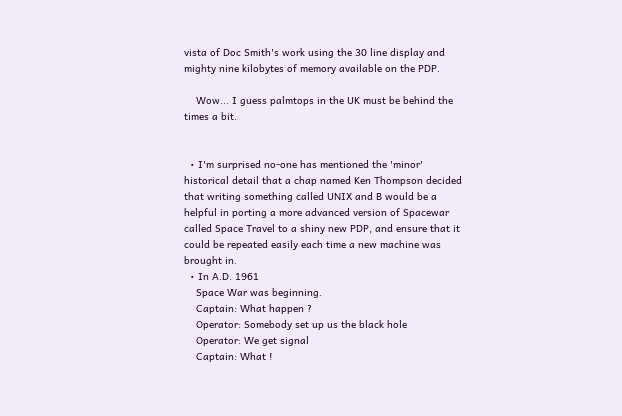vista of Doc Smith's work using the 30 line display and mighty nine kilobytes of memory available on the PDP.

    Wow... I guess palmtops in the UK must be behind the times a bit.


  • I'm surprised no-one has mentioned the 'minor' historical detail that a chap named Ken Thompson decided that writing something called UNIX and B would be a helpful in porting a more advanced version of Spacewar called Space Travel to a shiny new PDP, and ensure that it could be repeated easily each time a new machine was brought in.
  • In A.D. 1961
    Space War was beginning.
    Captain: What happen ?
    Operator: Somebody set up us the black hole
    Operator: We get signal
    Captain: What !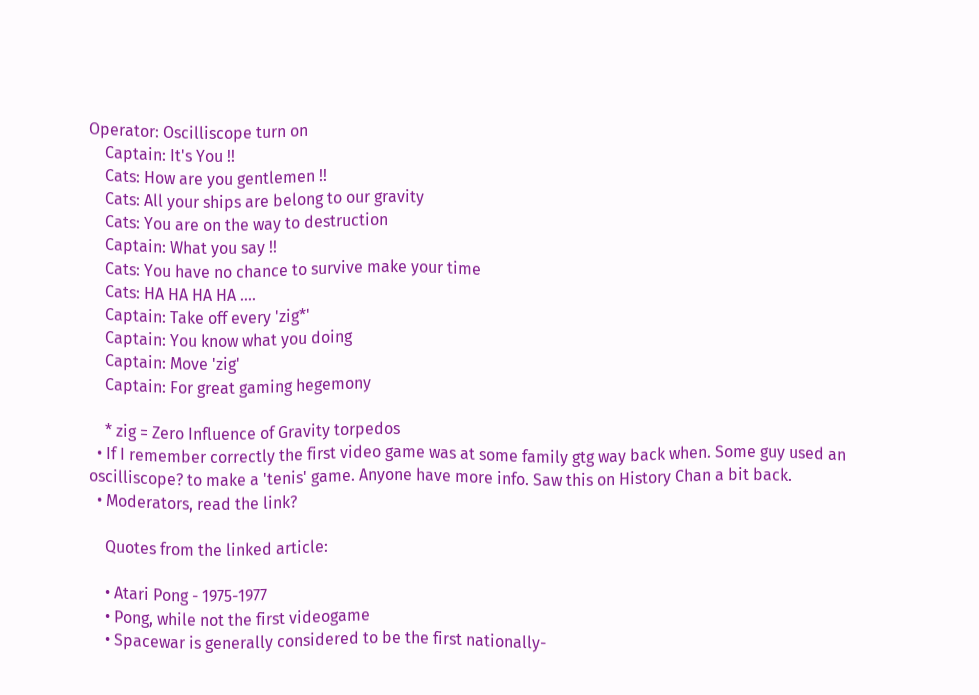Operator: Oscilliscope turn on
    Captain: It's You !!
    Cats: How are you gentlemen !!
    Cats: All your ships are belong to our gravity
    Cats: You are on the way to destruction
    Captain: What you say !!
    Cats: You have no chance to survive make your time
    Cats: HA HA HA HA ....
    Captain: Take off every 'zig*'
    Captain: You know what you doing
    Captain: Move 'zig'
    Captain: For great gaming hegemony

    * zig = Zero Influence of Gravity torpedos
  • If I remember correctly the first video game was at some family gtg way back when. Some guy used an oscilliscope? to make a 'tenis' game. Anyone have more info. Saw this on History Chan a bit back.
  • Moderators, read the link?

    Quotes from the linked article:

    • Atari Pong - 1975-1977
    • Pong, while not the first videogame
    • Spacewar is generally considered to be the first nationally-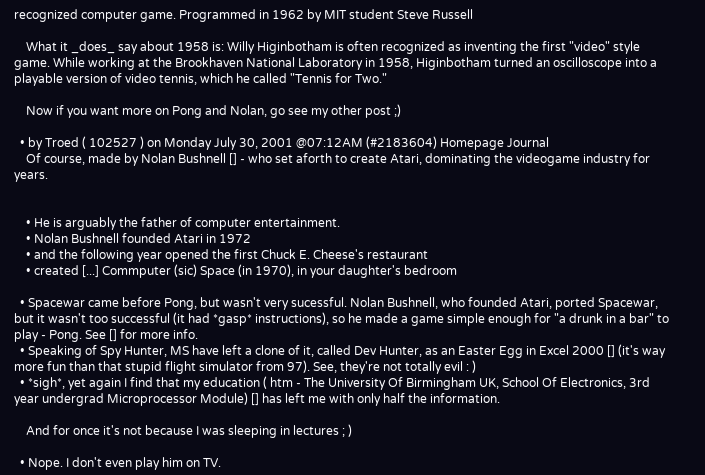recognized computer game. Programmed in 1962 by MIT student Steve Russell

    What it _does_ say about 1958 is: Willy Higinbotham is often recognized as inventing the first "video" style game. While working at the Brookhaven National Laboratory in 1958, Higinbotham turned an oscilloscope into a playable version of video tennis, which he called "Tennis for Two."

    Now if you want more on Pong and Nolan, go see my other post ;)

  • by Troed ( 102527 ) on Monday July 30, 2001 @07:12AM (#2183604) Homepage Journal
    Of course, made by Nolan Bushnell [] - who set aforth to create Atari, dominating the videogame industry for years.


    • He is arguably the father of computer entertainment.
    • Nolan Bushnell founded Atari in 1972
    • and the following year opened the first Chuck E. Cheese's restaurant
    • created [...] Commputer (sic) Space (in 1970), in your daughter's bedroom

  • Spacewar came before Pong, but wasn't very sucessful. Nolan Bushnell, who founded Atari, ported Spacewar, but it wasn't too successful (it had *gasp* instructions), so he made a game simple enough for "a drunk in a bar" to play - Pong. See [] for more info.
  • Speaking of Spy Hunter, MS have left a clone of it, called Dev Hunter, as an Easter Egg in Excel 2000 [] (it's way more fun than that stupid flight simulator from 97). See, they're not totally evil : )
  • *sigh*, yet again I find that my education ( htm - The University Of Birmingham UK, School Of Electronics, 3rd year undergrad Microprocessor Module) [] has left me with only half the information.

    And for once it's not because I was sleeping in lectures ; )

  • Nope. I don't even play him on TV.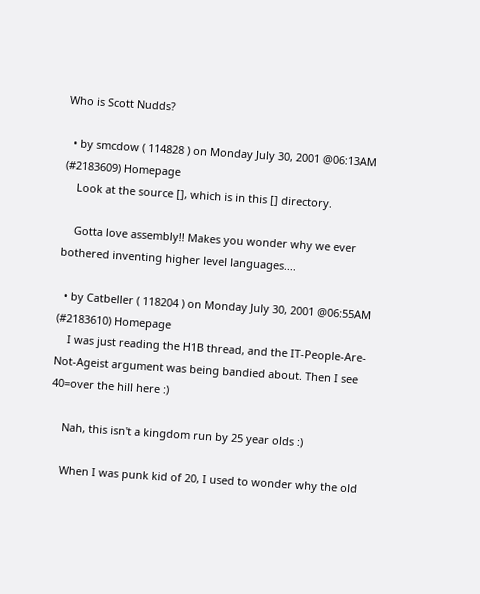Who is Scott Nudds?

  • by smcdow ( 114828 ) on Monday July 30, 2001 @06:13AM (#2183609) Homepage
    Look at the source [], which is in this [] directory.

    Gotta love assembly!! Makes you wonder why we ever bothered inventing higher level languages....

  • by Catbeller ( 118204 ) on Monday July 30, 2001 @06:55AM (#2183610) Homepage
    I was just reading the H1B thread, and the IT-People-Are-Not-Ageist argument was being bandied about. Then I see 40=over the hill here :)

    Nah, this isn't a kingdom run by 25 year olds :)

    When I was punk kid of 20, I used to wonder why the old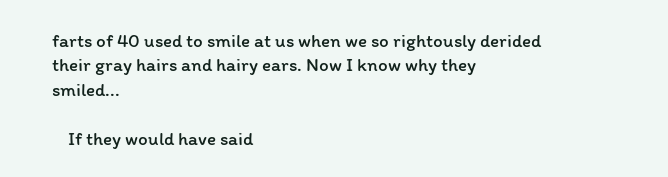farts of 40 used to smile at us when we so rightously derided their gray hairs and hairy ears. Now I know why they smiled...

    If they would have said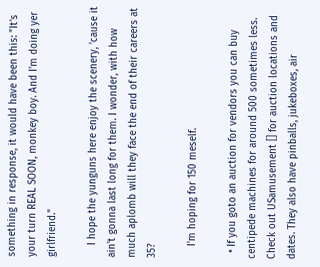something in response, it would have been this: "It's your turn REAL SOON, monkey boy. And I'm doing yer girlfriend."

    I hope the yunguns here enjoy the scenery, 'cause it ain't gonna last long for them. I wonder, with how much aplomb will they face the end of their careers at 35?

    I'm hoping for 150 meself.

  • If you goto an auction for vendors you can buy centipede machines for around 500 sometimes less. Check out USamusement [] for auction locations and dates. They also have pinballs, jukeboxes, air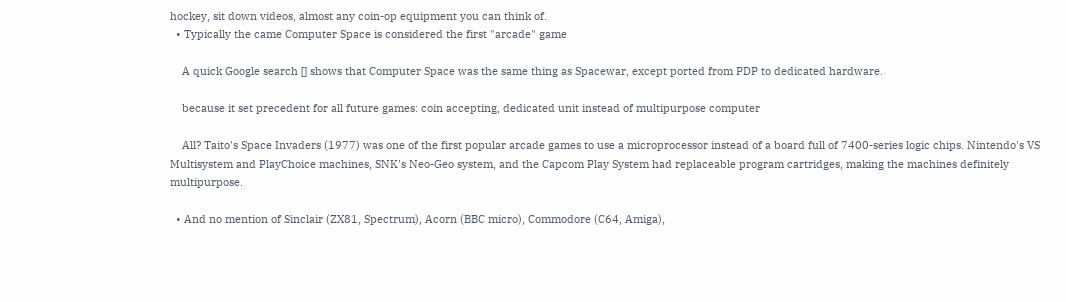hockey, sit down videos, almost any coin-op equipment you can think of.
  • Typically the came Computer Space is considered the first "arcade" game

    A quick Google search [] shows that Computer Space was the same thing as Spacewar, except ported from PDP to dedicated hardware.

    because it set precedent for all future games: coin accepting, dedicated unit instead of multipurpose computer

    All? Taito's Space Invaders (1977) was one of the first popular arcade games to use a microprocessor instead of a board full of 7400-series logic chips. Nintendo's VS Multisystem and PlayChoice machines, SNK's Neo-Geo system, and the Capcom Play System had replaceable program cartridges, making the machines definitely multipurpose.

  • And no mention of Sinclair (ZX81, Spectrum), Acorn (BBC micro), Commodore (C64, Amiga),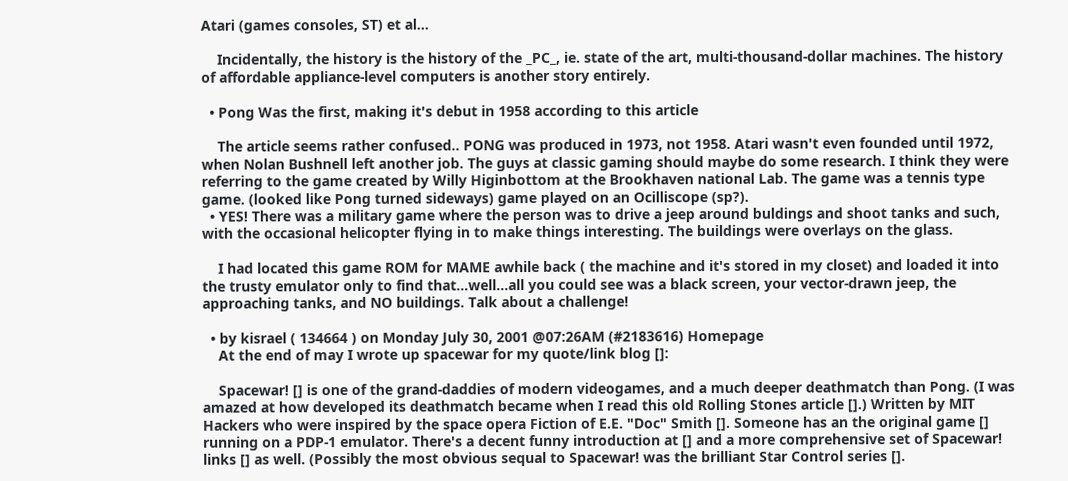Atari (games consoles, ST) et al...

    Incidentally, the history is the history of the _PC_, ie. state of the art, multi-thousand-dollar machines. The history of affordable appliance-level computers is another story entirely.

  • Pong Was the first, making it's debut in 1958 according to this article

    The article seems rather confused.. PONG was produced in 1973, not 1958. Atari wasn't even founded until 1972, when Nolan Bushnell left another job. The guys at classic gaming should maybe do some research. I think they were referring to the game created by Willy Higinbottom at the Brookhaven national Lab. The game was a tennis type game. (looked like Pong turned sideways) game played on an Ocilliscope (sp?).
  • YES! There was a military game where the person was to drive a jeep around buldings and shoot tanks and such, with the occasional helicopter flying in to make things interesting. The buildings were overlays on the glass.

    I had located this game ROM for MAME awhile back ( the machine and it's stored in my closet) and loaded it into the trusty emulator only to find that...well...all you could see was a black screen, your vector-drawn jeep, the approaching tanks, and NO buildings. Talk about a challenge!

  • by kisrael ( 134664 ) on Monday July 30, 2001 @07:26AM (#2183616) Homepage
    At the end of may I wrote up spacewar for my quote/link blog []:

    Spacewar! [] is one of the grand-daddies of modern videogames, and a much deeper deathmatch than Pong. (I was amazed at how developed its deathmatch became when I read this old Rolling Stones article [].) Written by MIT Hackers who were inspired by the space opera Fiction of E.E. "Doc" Smith []. Someone has an the original game [] running on a PDP-1 emulator. There's a decent funny introduction at [] and a more comprehensive set of Spacewar! links [] as well. (Possibly the most obvious sequal to Spacewar! was the brilliant Star Control series [].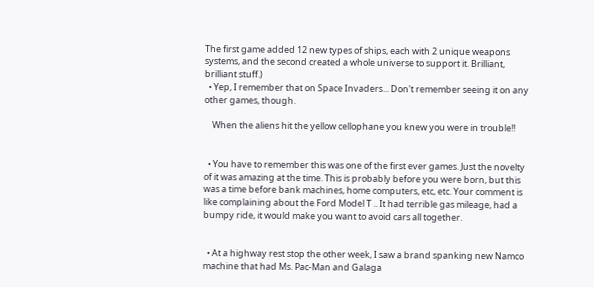The first game added 12 new types of ships, each with 2 unique weapons systems, and the second created a whole universe to support it. Brilliant, brilliant stuff.)
  • Yep, I remember that on Space Invaders... Don't remember seeing it on any other games, though.

    When the aliens hit the yellow cellophane you knew you were in trouble!!


  • You have to remember this was one of the first ever games. Just the novelty of it was amazing at the time. This is probably before you were born, but this was a time before bank machines, home computers, etc, etc. Your comment is like complaining about the Ford Model T .. It had terrible gas mileage, had a bumpy ride, it would make you want to avoid cars all together.


  • At a highway rest stop the other week, I saw a brand spanking new Namco machine that had Ms. Pac-Man and Galaga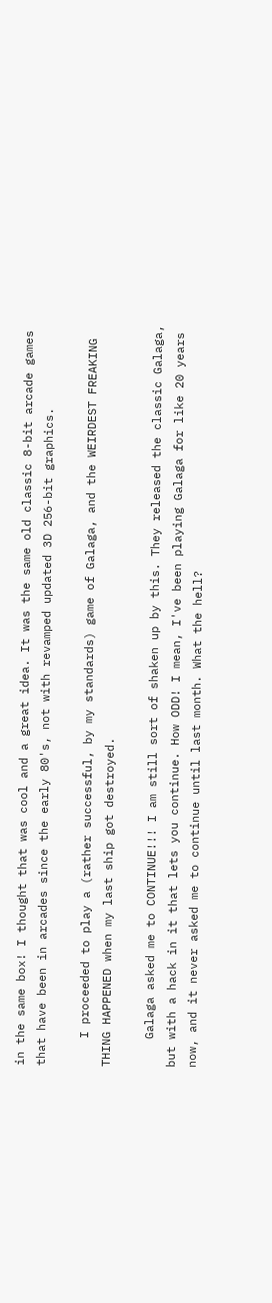in the same box! I thought that was cool and a great idea. It was the same old classic 8-bit arcade games that have been in arcades since the early 80's, not with revamped updated 3D 256-bit graphics.

    I proceeded to play a (rather successful, by my standards) game of Galaga, and the WEIRDEST FREAKING THING HAPPENED when my last ship got destroyed.

    Galaga asked me to CONTINUE!!! I am still sort of shaken up by this. They released the classic Galaga, but with a hack in it that lets you continue. How ODD! I mean, I've been playing Galaga for like 20 years now, and it never asked me to continue until last month. What the hell?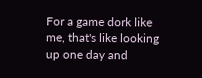For a game dork like me, that's like looking up one day and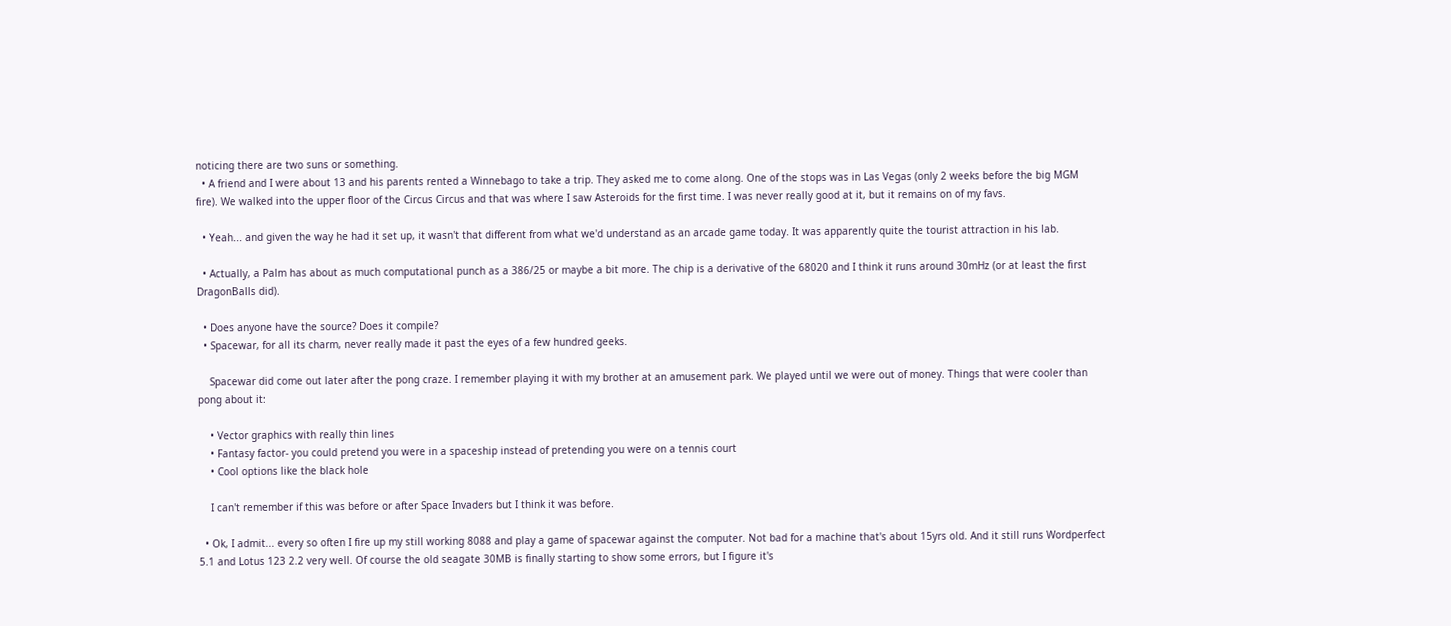noticing there are two suns or something.
  • A friend and I were about 13 and his parents rented a Winnebago to take a trip. They asked me to come along. One of the stops was in Las Vegas (only 2 weeks before the big MGM fire). We walked into the upper floor of the Circus Circus and that was where I saw Asteroids for the first time. I was never really good at it, but it remains on of my favs.

  • Yeah... and given the way he had it set up, it wasn't that different from what we'd understand as an arcade game today. It was apparently quite the tourist attraction in his lab.

  • Actually, a Palm has about as much computational punch as a 386/25 or maybe a bit more. The chip is a derivative of the 68020 and I think it runs around 30mHz (or at least the first DragonBalls did).

  • Does anyone have the source? Does it compile?
  • Spacewar, for all its charm, never really made it past the eyes of a few hundred geeks.

    Spacewar did come out later after the pong craze. I remember playing it with my brother at an amusement park. We played until we were out of money. Things that were cooler than pong about it:

    • Vector graphics with really thin lines
    • Fantasy factor- you could pretend you were in a spaceship instead of pretending you were on a tennis court
    • Cool options like the black hole

    I can't remember if this was before or after Space Invaders but I think it was before.

  • Ok, I admit... every so often I fire up my still working 8088 and play a game of spacewar against the computer. Not bad for a machine that's about 15yrs old. And it still runs Wordperfect 5.1 and Lotus 123 2.2 very well. Of course the old seagate 30MB is finally starting to show some errors, but I figure it's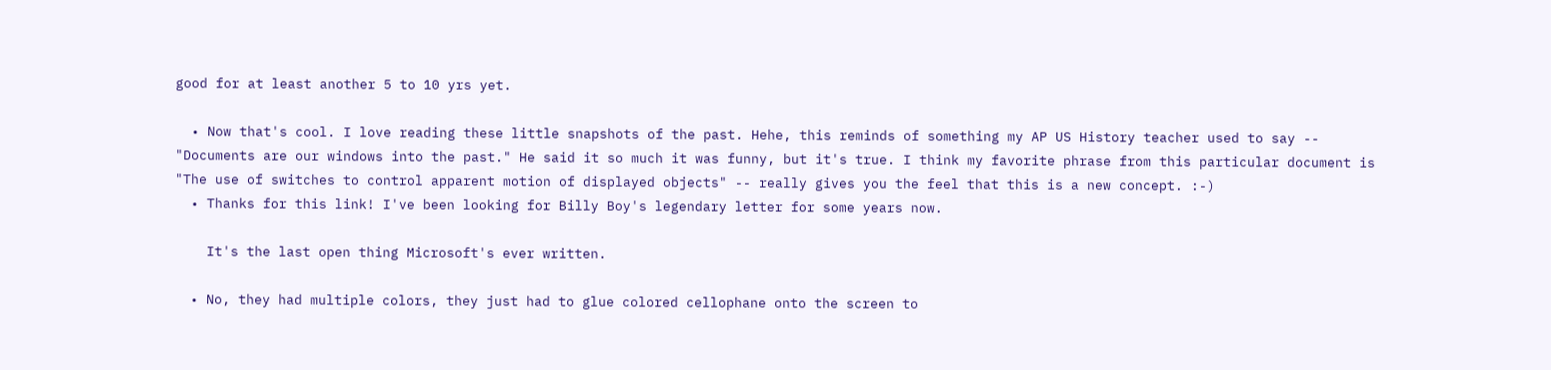good for at least another 5 to 10 yrs yet.

  • Now that's cool. I love reading these little snapshots of the past. Hehe, this reminds of something my AP US History teacher used to say -- "Documents are our windows into the past." He said it so much it was funny, but it's true. I think my favorite phrase from this particular document is "The use of switches to control apparent motion of displayed objects" -- really gives you the feel that this is a new concept. :-)
  • Thanks for this link! I've been looking for Billy Boy's legendary letter for some years now.

    It's the last open thing Microsoft's ever written.

  • No, they had multiple colors, they just had to glue colored cellophane onto the screen to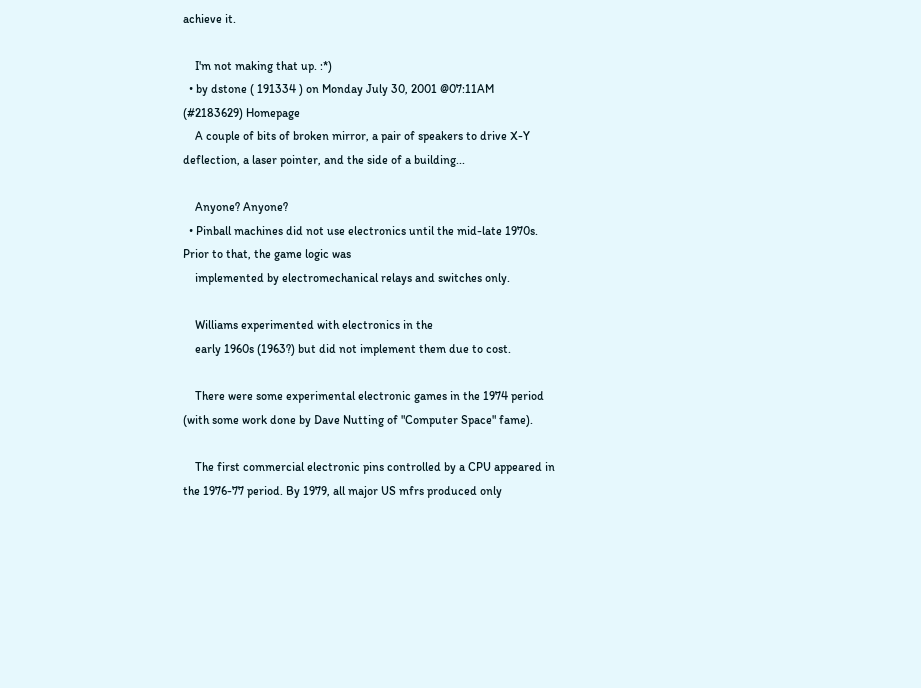achieve it.

    I'm not making that up. :*)
  • by dstone ( 191334 ) on Monday July 30, 2001 @07:11AM (#2183629) Homepage
    A couple of bits of broken mirror, a pair of speakers to drive X-Y deflection, a laser pointer, and the side of a building...

    Anyone? Anyone?
  • Pinball machines did not use electronics until the mid-late 1970s. Prior to that, the game logic was
    implemented by electromechanical relays and switches only.

    Williams experimented with electronics in the
    early 1960s (1963?) but did not implement them due to cost.

    There were some experimental electronic games in the 1974 period (with some work done by Dave Nutting of "Computer Space" fame).

    The first commercial electronic pins controlled by a CPU appeared in the 1976-77 period. By 1979, all major US mfrs produced only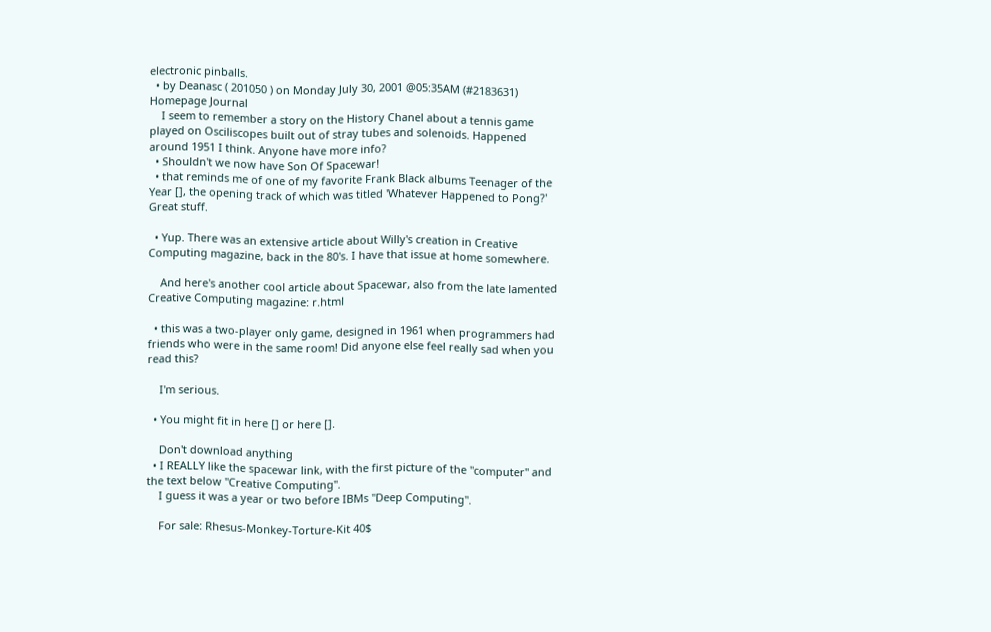electronic pinballs.
  • by Deanasc ( 201050 ) on Monday July 30, 2001 @05:35AM (#2183631) Homepage Journal
    I seem to remember a story on the History Chanel about a tennis game played on Osciliscopes built out of stray tubes and solenoids. Happened around 1951 I think. Anyone have more info?
  • Shouldn't we now have Son Of Spacewar!
  • that reminds me of one of my favorite Frank Black albums Teenager of the Year [], the opening track of which was titled 'Whatever Happened to Pong?' Great stuff.

  • Yup. There was an extensive article about Willy's creation in Creative Computing magazine, back in the 80's. I have that issue at home somewhere.

    And here's another cool article about Spacewar, also from the late lamented Creative Computing magazine: r.html

  • this was a two-player only game, designed in 1961 when programmers had friends who were in the same room! Did anyone else feel really sad when you read this?

    I'm serious.

  • You might fit in here [] or here [].

    Don't download anything
  • I REALLY like the spacewar link, with the first picture of the "computer" and the text below "Creative Computing".
    I guess it was a year or two before IBMs "Deep Computing".

    For sale: Rhesus-Monkey-Torture-Kit 40$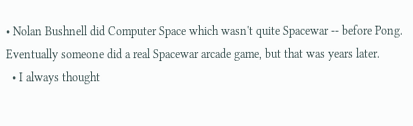• Nolan Bushnell did Computer Space which wasn't quite Spacewar -- before Pong. Eventually someone did a real Spacewar arcade game, but that was years later.
  • I always thought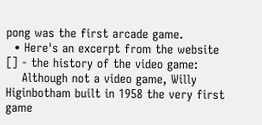pong was the first arcade game.
  • Here's an excerpt from the website [] - the history of the video game:
    Although not a video game, Willy Higinbotham built in 1958 the very first game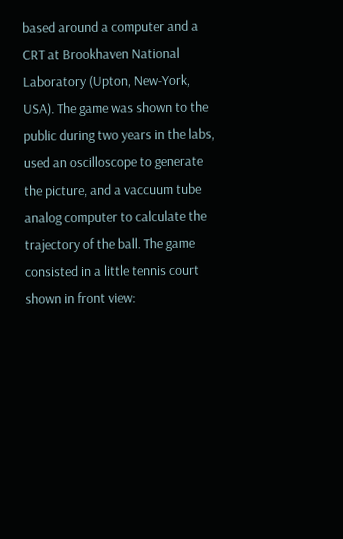based around a computer and a CRT at Brookhaven National Laboratory (Upton, New-York, USA). The game was shown to the public during two years in the labs, used an oscilloscope to generate the picture, and a vaccuum tube analog computer to calculate the trajectory of the ball. The game consisted in a little tennis court shown in front view: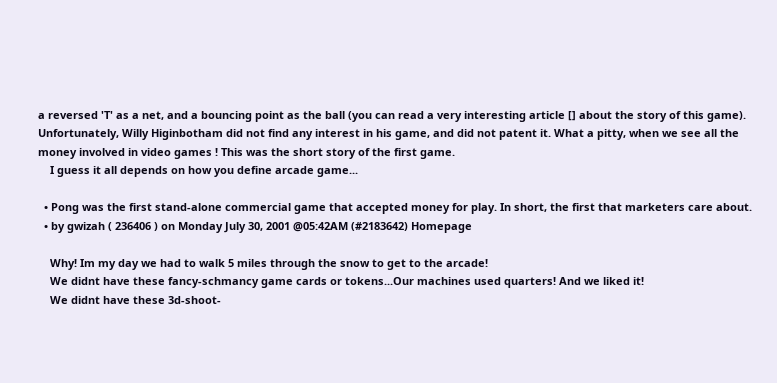a reversed 'T' as a net, and a bouncing point as the ball (you can read a very interesting article [] about the story of this game). Unfortunately, Willy Higinbotham did not find any interest in his game, and did not patent it. What a pitty, when we see all the money involved in video games ! This was the short story of the first game.
    I guess it all depends on how you define arcade game...

  • Pong was the first stand-alone commercial game that accepted money for play. In short, the first that marketers care about.
  • by gwizah ( 236406 ) on Monday July 30, 2001 @05:42AM (#2183642) Homepage

    Why! Im my day we had to walk 5 miles through the snow to get to the arcade!
    We didnt have these fancy-schmancy game cards or tokens...Our machines used quarters! And we liked it!
    We didnt have these 3d-shoot-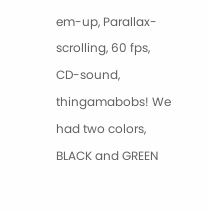em-up, Parallax-scrolling, 60 fps, CD-sound, thingamabobs! We had two colors, BLACK and GREEN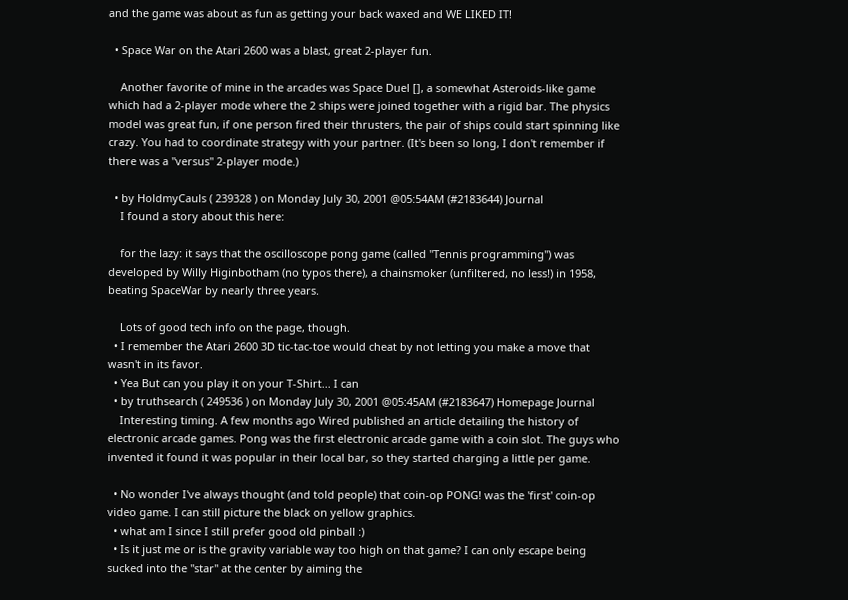and the game was about as fun as getting your back waxed and WE LIKED IT!

  • Space War on the Atari 2600 was a blast, great 2-player fun.

    Another favorite of mine in the arcades was Space Duel [], a somewhat Asteroids-like game which had a 2-player mode where the 2 ships were joined together with a rigid bar. The physics model was great fun, if one person fired their thrusters, the pair of ships could start spinning like crazy. You had to coordinate strategy with your partner. (It's been so long, I don't remember if there was a "versus" 2-player mode.)

  • by HoldmyCauls ( 239328 ) on Monday July 30, 2001 @05:54AM (#2183644) Journal
    I found a story about this here:

    for the lazy: it says that the oscilloscope pong game (called "Tennis programming") was developed by Willy Higinbotham (no typos there), a chainsmoker (unfiltered, no less!) in 1958, beating SpaceWar by nearly three years.

    Lots of good tech info on the page, though.
  • I remember the Atari 2600 3D tic-tac-toe would cheat by not letting you make a move that wasn't in its favor.
  • Yea But can you play it on your T-Shirt... I can
  • by truthsearch ( 249536 ) on Monday July 30, 2001 @05:45AM (#2183647) Homepage Journal
    Interesting timing. A few months ago Wired published an article detailing the history of electronic arcade games. Pong was the first electronic arcade game with a coin slot. The guys who invented it found it was popular in their local bar, so they started charging a little per game.

  • No wonder I've always thought (and told people) that coin-op PONG! was the 'first' coin-op video game. I can still picture the black on yellow graphics.
  • what am I since I still prefer good old pinball :)
  • Is it just me or is the gravity variable way too high on that game? I can only escape being sucked into the "star" at the center by aiming the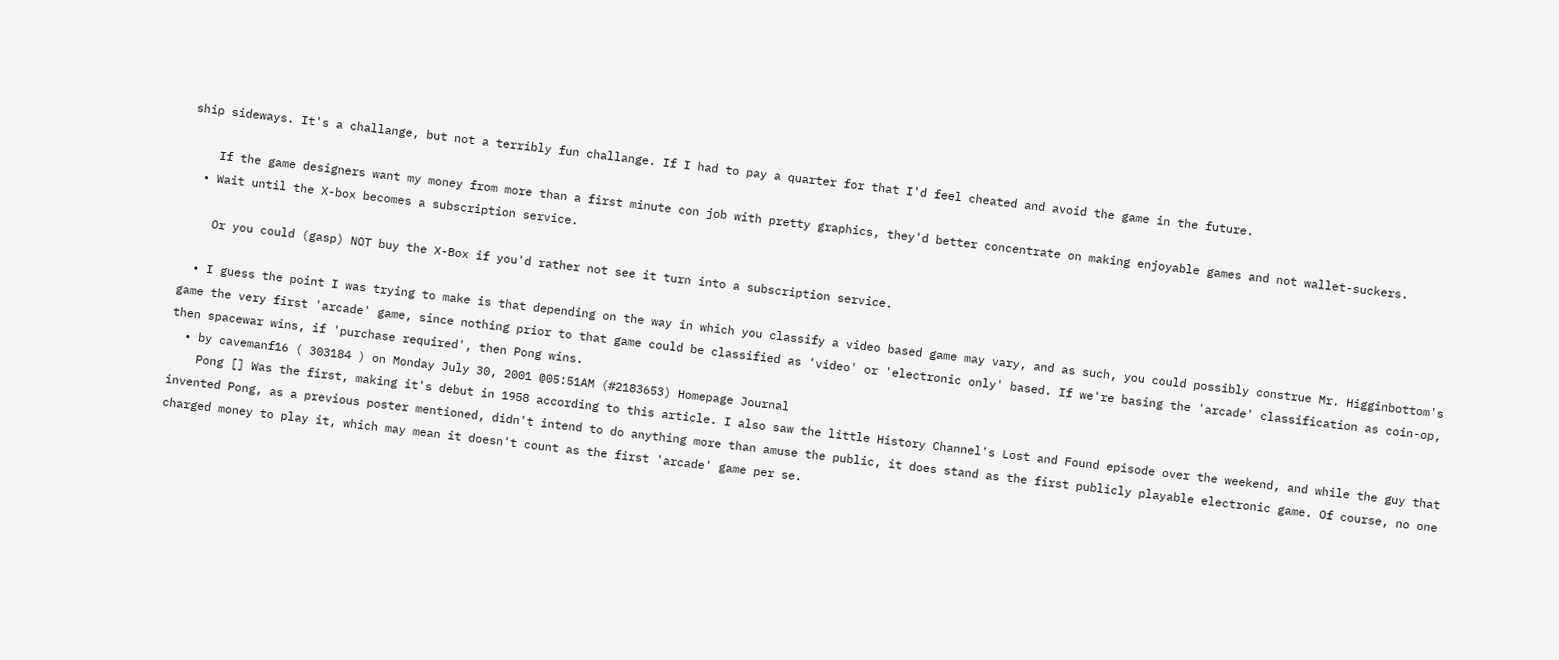ship sideways. It's a challange, but not a terribly fun challange. If I had to pay a quarter for that I'd feel cheated and avoid the game in the future.

    If the game designers want my money from more than a first minute con job with pretty graphics, they'd better concentrate on making enjoyable games and not wallet-suckers.
  • Wait until the X-box becomes a subscription service.

    Or you could (gasp) NOT buy the X-Box if you'd rather not see it turn into a subscription service.

  • I guess the point I was trying to make is that depending on the way in which you classify a video based game may vary, and as such, you could possibly construe Mr. Higginbottom's game the very first 'arcade' game, since nothing prior to that game could be classified as 'video' or 'electronic only' based. If we're basing the 'arcade' classification as coin-op, then spacewar wins, if 'purchase required', then Pong wins.
  • by cavemanf16 ( 303184 ) on Monday July 30, 2001 @05:51AM (#2183653) Homepage Journal
    Pong [] Was the first, making it's debut in 1958 according to this article. I also saw the little History Channel's Lost and Found episode over the weekend, and while the guy that invented Pong, as a previous poster mentioned, didn't intend to do anything more than amuse the public, it does stand as the first publicly playable electronic game. Of course, no one charged money to play it, which may mean it doesn't count as the first 'arcade' game per se.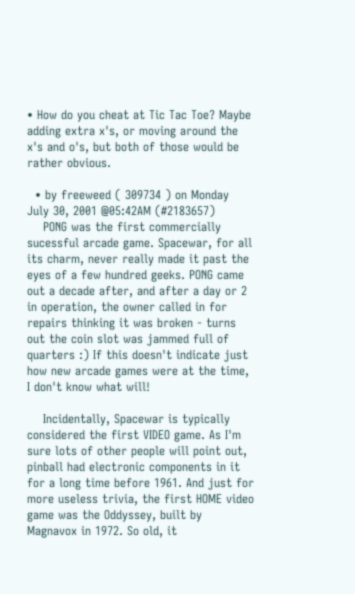• How do you cheat at Tic Tac Toe? Maybe adding extra x's, or moving around the x's and o's, but both of those would be rather obvious.

  • by freeweed ( 309734 ) on Monday July 30, 2001 @05:42AM (#2183657)
    PONG was the first commercially sucessful arcade game. Spacewar, for all its charm, never really made it past the eyes of a few hundred geeks. PONG came out a decade after, and after a day or 2 in operation, the owner called in for repairs thinking it was broken - turns out the coin slot was jammed full of quarters :) If this doesn't indicate just how new arcade games were at the time, I don't know what will!

    Incidentally, Spacewar is typically considered the first VIDEO game. As I'm sure lots of other people will point out, pinball had electronic components in it for a long time before 1961. And just for more useless trivia, the first HOME video game was the Oddyssey, built by Magnavox in 1972. So old, it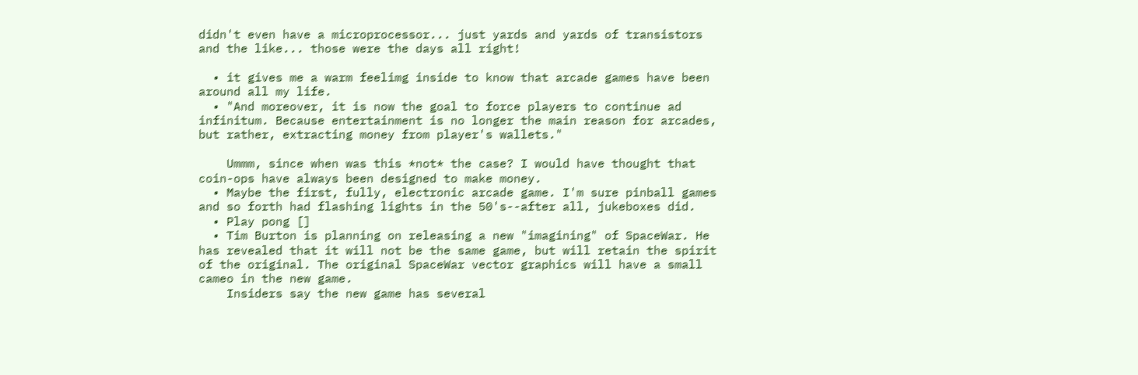didn't even have a microprocessor... just yards and yards of transistors and the like... those were the days all right!

  • it gives me a warm feelimg inside to know that arcade games have been around all my life.
  • "And moreover, it is now the goal to force players to continue ad infinitum. Because entertainment is no longer the main reason for arcades, but rather, extracting money from player's wallets."

    Ummm, since when was this *not* the case? I would have thought that coin-ops have always been designed to make money.
  • Maybe the first, fully, electronic arcade game. I'm sure pinball games and so forth had flashing lights in the 50's--after all, jukeboxes did.
  • Play pong []
  • Tim Burton is planning on releasing a new "imagining" of SpaceWar. He has revealed that it will not be the same game, but will retain the spirit of the original. The original SpaceWar vector graphics will have a small cameo in the new game.
    Insiders say the new game has several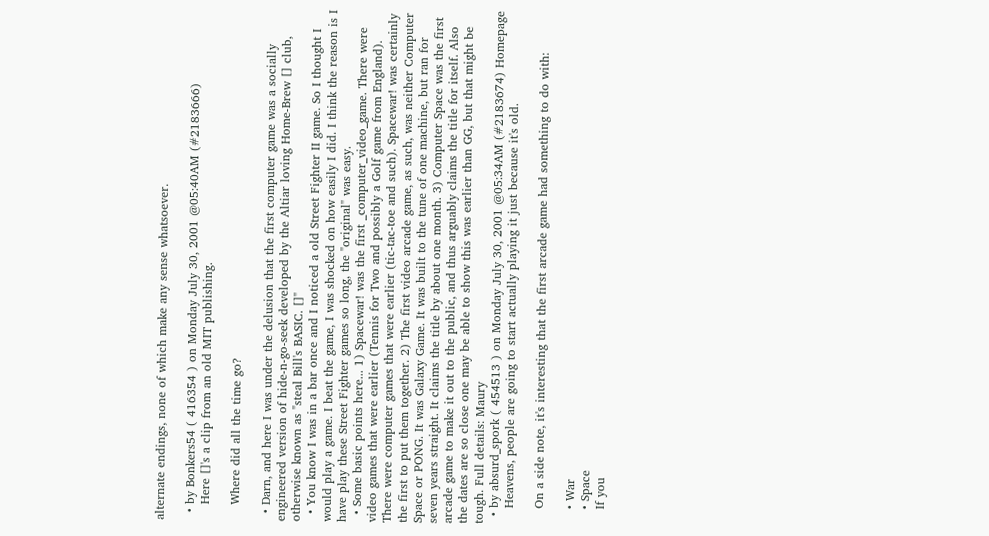alternate endings, none of which make any sense whatsoever.

  • by Bonkers54 ( 416354 ) on Monday July 30, 2001 @05:40AM (#2183666)
    Here []'s a clip from an old MIT publishing.

    Where did all the time go?

  • Darn, and here I was under the delusion that the first computer game was a socially engineered version of hide-n-go-seek developed by the Altiar loving Home-Brew [] club, otherwise known as "steal Bill's BASIC. []"
  • You know I was in a bar once and I noticed a old Street Fighter II game. So I thought I would play a game. I beat the game, I was shocked on how easily I did. I think the reason is I have play these Street Fighter games so long, the "original" was easy.
  • Some basic points here... 1) Spacewar! was the first _computer_video_game. There were video games that were earlier (Tennis for Two and possibly a Golf game from England). There were computer games that were earlier (tic-tac-toe and such). Spacewar! was certainly the first to put them together. 2) The first video arcade game, as such, was neither Computer Space or PONG. It was Galaxy Game. It was built to the tune of one machine, but ran for seven years straight. It claims the title by about one month. 3) Computer Space was the first arcade game to make it out to the public, and thus arguably claims the title for itself. Also the dates are so close one may be able to show this was earlier than GG, but that might be tough. Full details: Maury
  • by absurd_spork ( 454513 ) on Monday July 30, 2001 @05:34AM (#2183674) Homepage
    Heavens, people are going to start actually playing it just because it's old.

    On a side note, it's interesting that the first arcade game had something to do with:

    • War
    • Space
    If you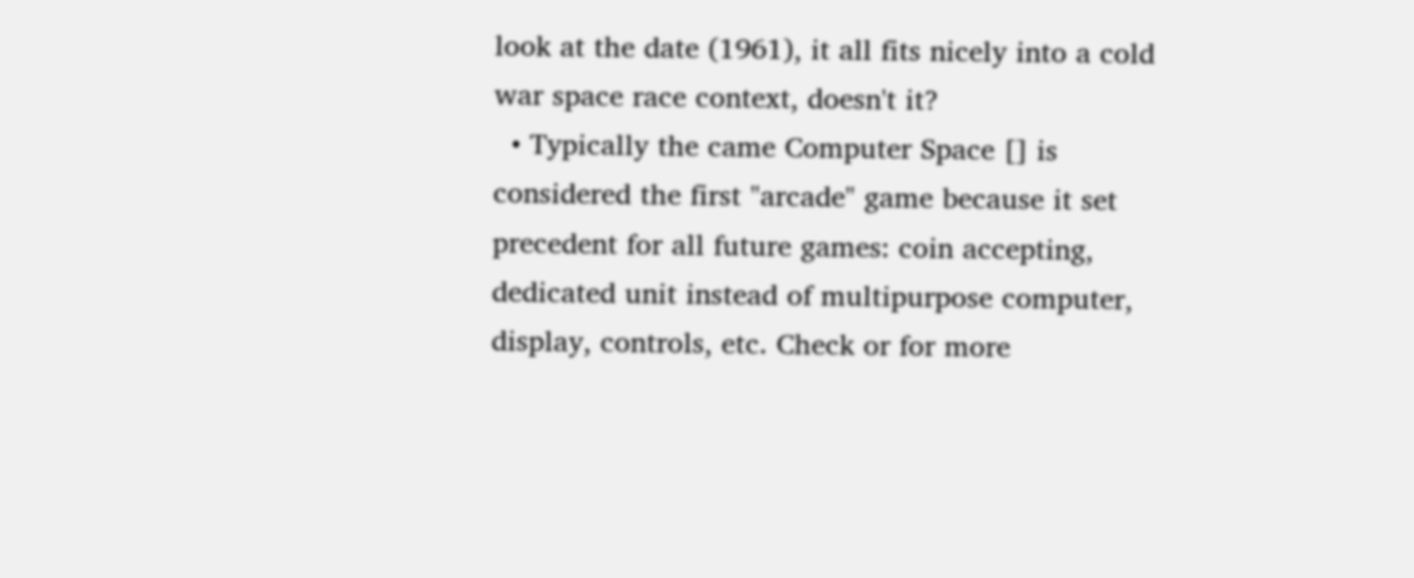look at the date (1961), it all fits nicely into a cold war space race context, doesn't it?
  • Typically the came Computer Space [] is considered the first "arcade" game because it set precedent for all future games: coin accepting, dedicated unit instead of multipurpose computer, display, controls, etc. Check or for more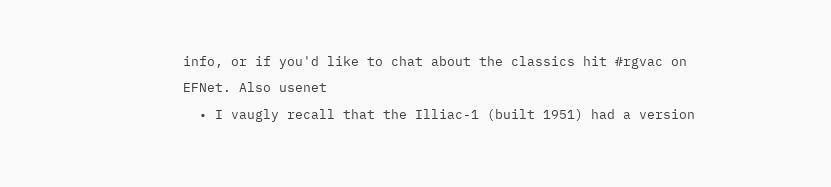info, or if you'd like to chat about the classics hit #rgvac on EFNet. Also usenet
  • I vaugly recall that the Illiac-1 (built 1951) had a version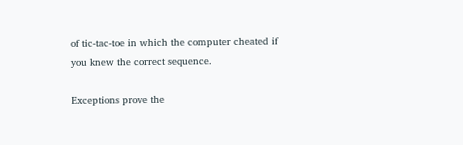of tic-tac-toe in which the computer cheated if you knew the correct sequence.

Exceptions prove the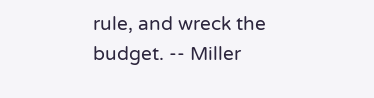rule, and wreck the budget. -- Miller